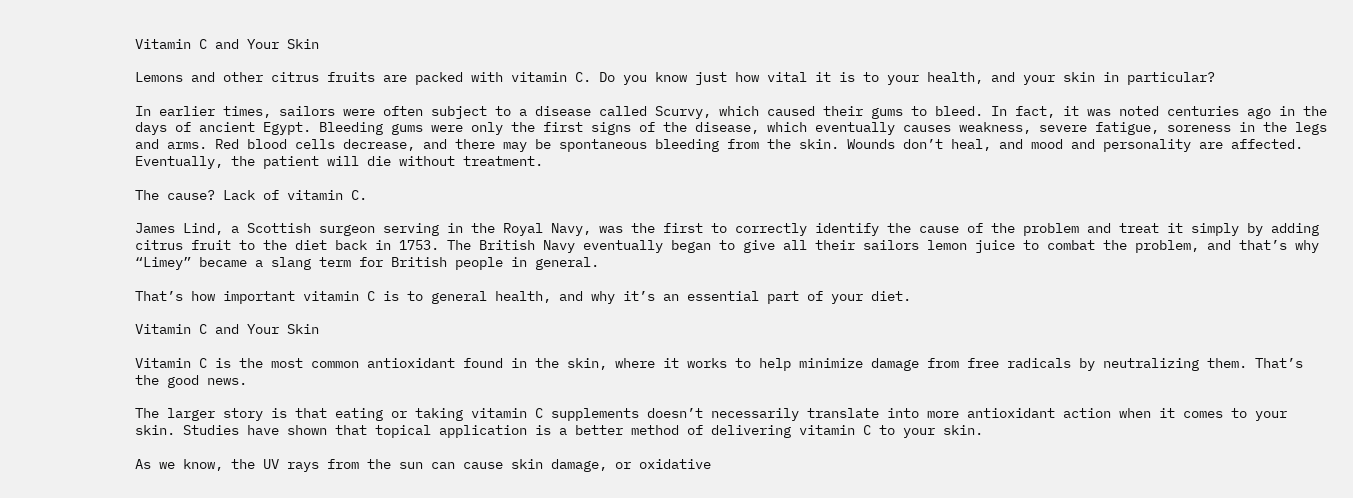Vitamin C and Your Skin

Lemons and other citrus fruits are packed with vitamin C. Do you know just how vital it is to your health, and your skin in particular?

In earlier times, sailors were often subject to a disease called Scurvy, which caused their gums to bleed. In fact, it was noted centuries ago in the days of ancient Egypt. Bleeding gums were only the first signs of the disease, which eventually causes weakness, severe fatigue, soreness in the legs and arms. Red blood cells decrease, and there may be spontaneous bleeding from the skin. Wounds don’t heal, and mood and personality are affected. Eventually, the patient will die without treatment.

The cause? Lack of vitamin C.

James Lind, a Scottish surgeon serving in the Royal Navy, was the first to correctly identify the cause of the problem and treat it simply by adding citrus fruit to the diet back in 1753. The British Navy eventually began to give all their sailors lemon juice to combat the problem, and that’s why “Limey” became a slang term for British people in general.

That’s how important vitamin C is to general health, and why it’s an essential part of your diet.

Vitamin C and Your Skin

Vitamin C is the most common antioxidant found in the skin, where it works to help minimize damage from free radicals by neutralizing them. That’s the good news.

The larger story is that eating or taking vitamin C supplements doesn’t necessarily translate into more antioxidant action when it comes to your skin. Studies have shown that topical application is a better method of delivering vitamin C to your skin.

As we know, the UV rays from the sun can cause skin damage, or oxidative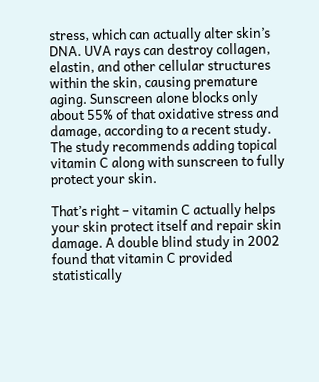stress, which can actually alter skin’s DNA. UVA rays can destroy collagen, elastin, and other cellular structures within the skin, causing premature aging. Sunscreen alone blocks only about 55% of that oxidative stress and damage, according to a recent study. The study recommends adding topical vitamin C along with sunscreen to fully protect your skin.

That’s right – vitamin C actually helps your skin protect itself and repair skin damage. A double blind study in 2002 found that vitamin C provided statistically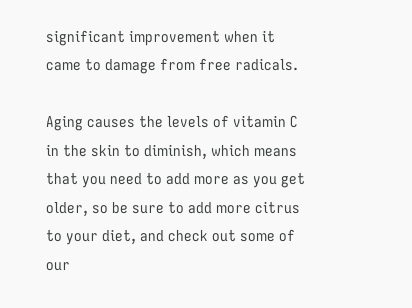significant improvement when it came to damage from free radicals.

Aging causes the levels of vitamin C in the skin to diminish, which means that you need to add more as you get older, so be sure to add more citrus to your diet, and check out some of our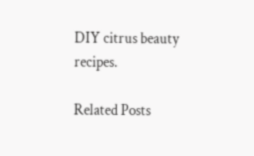DIY citrus beauty recipes.

Related Posts